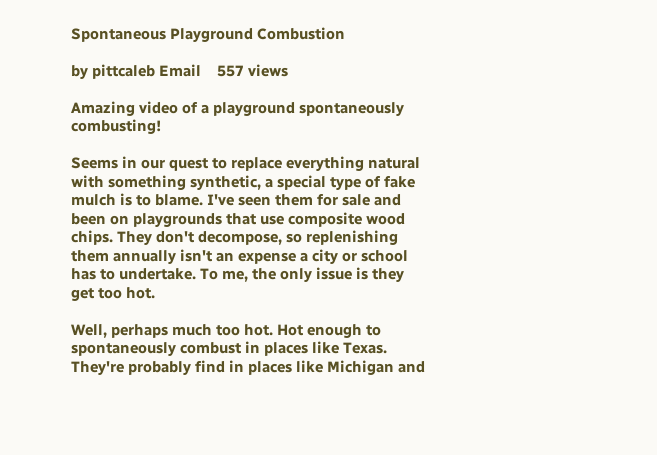Spontaneous Playground Combustion

by pittcaleb Email    557 views

Amazing video of a playground spontaneously combusting!

Seems in our quest to replace everything natural with something synthetic, a special type of fake mulch is to blame. I've seen them for sale and been on playgrounds that use composite wood chips. They don't decompose, so replenishing them annually isn't an expense a city or school has to undertake. To me, the only issue is they get too hot.

Well, perhaps much too hot. Hot enough to spontaneously combust in places like Texas. They're probably find in places like Michigan and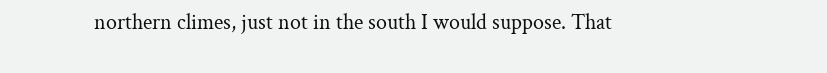northern climes, just not in the south I would suppose. That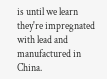is until we learn they're impregnated with lead and manufactured in China.